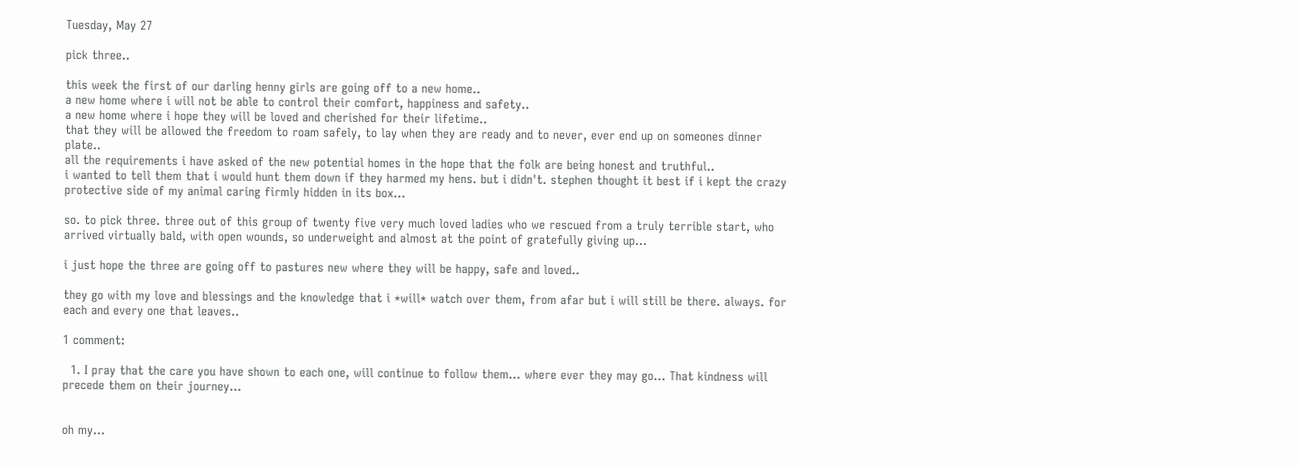Tuesday, May 27

pick three..

this week the first of our darling henny girls are going off to a new home..
a new home where i will not be able to control their comfort, happiness and safety..
a new home where i hope they will be loved and cherished for their lifetime..
that they will be allowed the freedom to roam safely, to lay when they are ready and to never, ever end up on someones dinner plate..
all the requirements i have asked of the new potential homes in the hope that the folk are being honest and truthful..
i wanted to tell them that i would hunt them down if they harmed my hens. but i didn't. stephen thought it best if i kept the crazy protective side of my animal caring firmly hidden in its box...

so. to pick three. three out of this group of twenty five very much loved ladies who we rescued from a truly terrible start, who arrived virtually bald, with open wounds, so underweight and almost at the point of gratefully giving up...

i just hope the three are going off to pastures new where they will be happy, safe and loved..

they go with my love and blessings and the knowledge that i *will* watch over them, from afar but i will still be there. always. for each and every one that leaves..

1 comment:

  1. I pray that the care you have shown to each one, will continue to follow them... where ever they may go... That kindness will precede them on their journey...


oh my...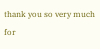thank you so very much for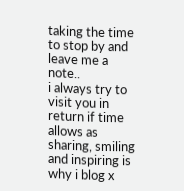taking the time to stop by and leave me a note..
i always try to visit you in return if time allows as sharing, smiling and inspiring is why i blog x